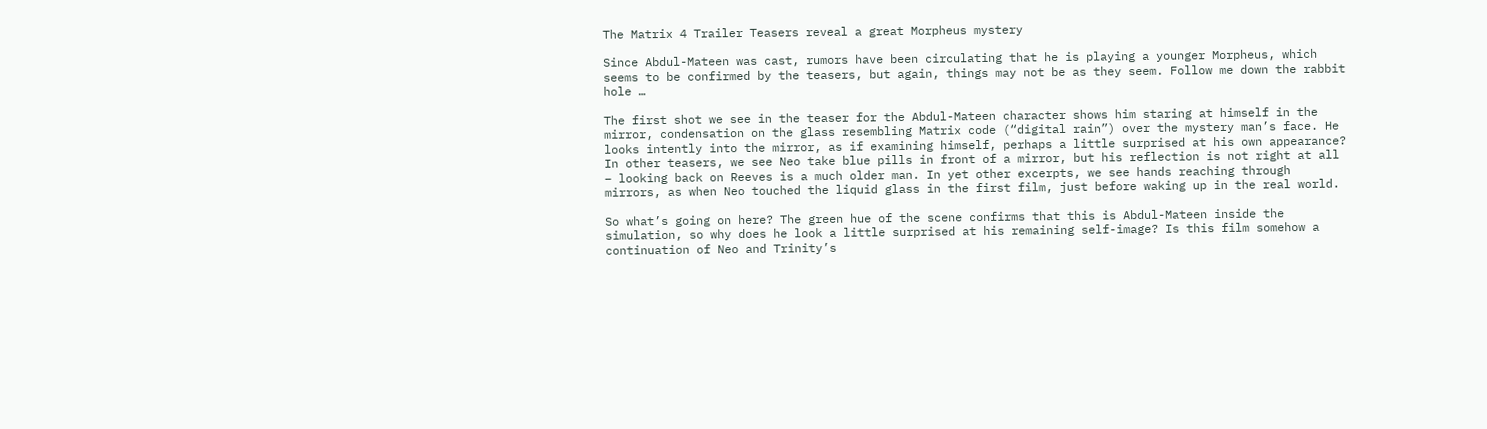The Matrix 4 Trailer Teasers reveal a great Morpheus mystery

Since Abdul-Mateen was cast, rumors have been circulating that he is playing a younger Morpheus, which seems to be confirmed by the teasers, but again, things may not be as they seem. Follow me down the rabbit hole …

The first shot we see in the teaser for the Abdul-Mateen character shows him staring at himself in the mirror, condensation on the glass resembling Matrix code (“digital rain”) over the mystery man’s face. He looks intently into the mirror, as if examining himself, perhaps a little surprised at his own appearance? In other teasers, we see Neo take blue pills in front of a mirror, but his reflection is not right at all – looking back on Reeves is a much older man. In yet other excerpts, we see hands reaching through mirrors, as when Neo touched the liquid glass in the first film, just before waking up in the real world.

So what’s going on here? The green hue of the scene confirms that this is Abdul-Mateen inside the simulation, so why does he look a little surprised at his remaining self-image? Is this film somehow a continuation of Neo and Trinity’s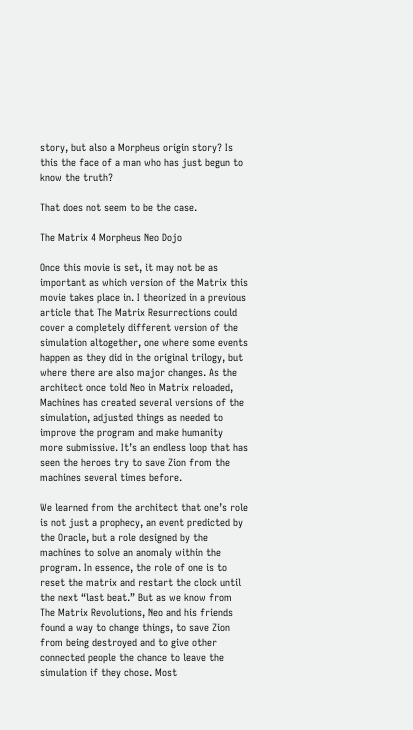story, but also a Morpheus origin story? Is this the face of a man who has just begun to know the truth?

That does not seem to be the case.

The Matrix 4 Morpheus Neo Dojo

Once this movie is set, it may not be as important as which version of the Matrix this movie takes place in. I theorized in a previous article that The Matrix Resurrections could cover a completely different version of the simulation altogether, one where some events happen as they did in the original trilogy, but where there are also major changes. As the architect once told Neo in Matrix reloaded, Machines has created several versions of the simulation, adjusted things as needed to improve the program and make humanity more submissive. It’s an endless loop that has seen the heroes try to save Zion from the machines several times before.

We learned from the architect that one’s role is not just a prophecy, an event predicted by the Oracle, but a role designed by the machines to solve an anomaly within the program. In essence, the role of one is to reset the matrix and restart the clock until the next “last beat.” But as we know from The Matrix Revolutions, Neo and his friends found a way to change things, to save Zion from being destroyed and to give other connected people the chance to leave the simulation if they chose. Most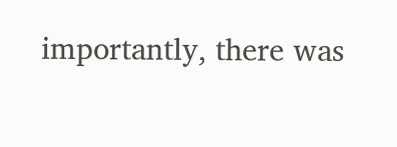importantly, there was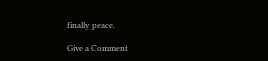finally peace.

Give a Comment